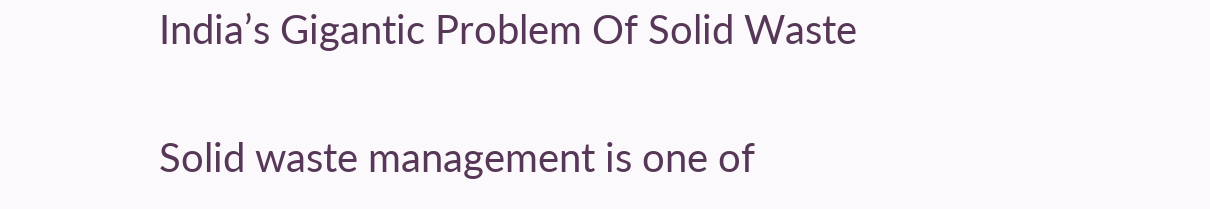India’s Gigantic Problem Of Solid Waste

Solid waste management is one of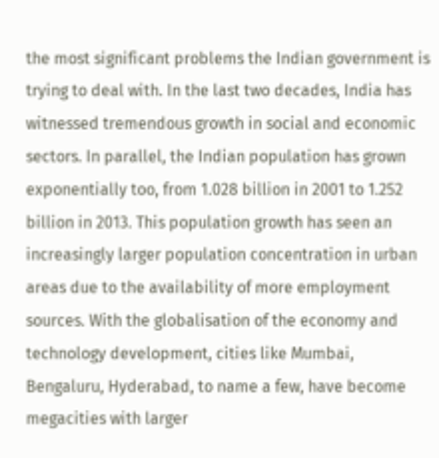the most significant problems the Indian government is trying to deal with. In the last two decades, India has witnessed tremendous growth in social and economic sectors. In parallel, the Indian population has grown exponentially too, from 1.028 billion in 2001 to 1.252 billion in 2013. This population growth has seen an increasingly larger population concentration in urban areas due to the availability of more employment sources. With the globalisation of the economy and technology development, cities like Mumbai, Bengaluru, Hyderabad, to name a few, have become megacities with larger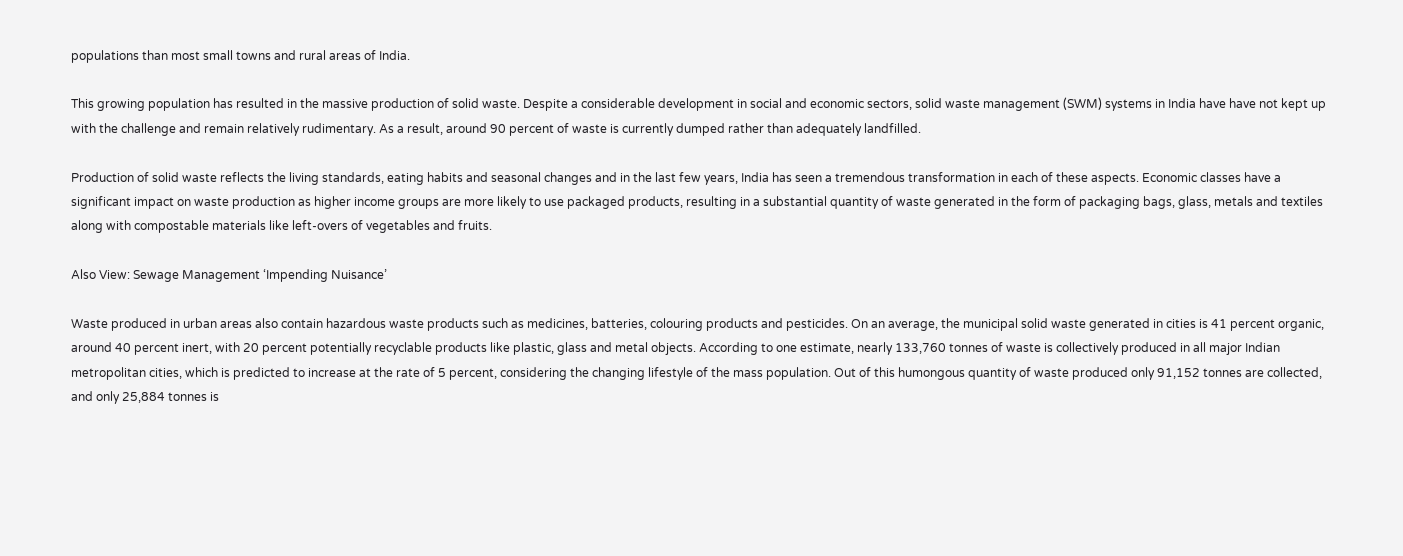populations than most small towns and rural areas of India.

This growing population has resulted in the massive production of solid waste. Despite a considerable development in social and economic sectors, solid waste management (SWM) systems in India have have not kept up with the challenge and remain relatively rudimentary. As a result, around 90 percent of waste is currently dumped rather than adequately landfilled.

Production of solid waste reflects the living standards, eating habits and seasonal changes and in the last few years, India has seen a tremendous transformation in each of these aspects. Economic classes have a significant impact on waste production as higher income groups are more likely to use packaged products, resulting in a substantial quantity of waste generated in the form of packaging bags, glass, metals and textiles along with compostable materials like left-overs of vegetables and fruits.

Also View: Sewage Management ‘Impending Nuisance’

Waste produced in urban areas also contain hazardous waste products such as medicines, batteries, colouring products and pesticides. On an average, the municipal solid waste generated in cities is 41 percent organic, around 40 percent inert, with 20 percent potentially recyclable products like plastic, glass and metal objects. According to one estimate, nearly 133,760 tonnes of waste is collectively produced in all major Indian metropolitan cities, which is predicted to increase at the rate of 5 percent, considering the changing lifestyle of the mass population. Out of this humongous quantity of waste produced only 91,152 tonnes are collected, and only 25,884 tonnes is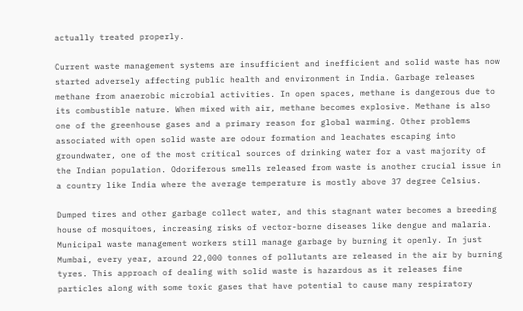actually treated properly.

Current waste management systems are insufficient and inefficient and solid waste has now started adversely affecting public health and environment in India. Garbage releases methane from anaerobic microbial activities. In open spaces, methane is dangerous due to its combustible nature. When mixed with air, methane becomes explosive. Methane is also one of the greenhouse gases and a primary reason for global warming. Other problems associated with open solid waste are odour formation and leachates escaping into groundwater, one of the most critical sources of drinking water for a vast majority of the Indian population. Odoriferous smells released from waste is another crucial issue in a country like India where the average temperature is mostly above 37 degree Celsius.

Dumped tires and other garbage collect water, and this stagnant water becomes a breeding house of mosquitoes, increasing risks of vector-borne diseases like dengue and malaria. Municipal waste management workers still manage garbage by burning it openly. In just Mumbai, every year, around 22,000 tonnes of pollutants are released in the air by burning tyres. This approach of dealing with solid waste is hazardous as it releases fine particles along with some toxic gases that have potential to cause many respiratory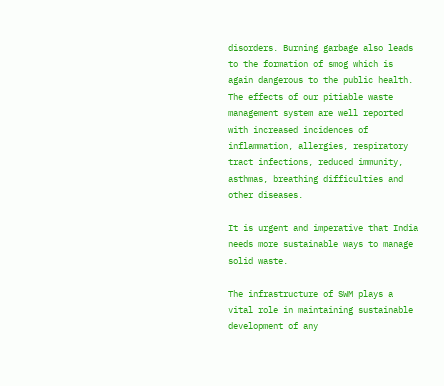disorders. Burning garbage also leads to the formation of smog which is again dangerous to the public health. The effects of our pitiable waste management system are well reported with increased incidences of inflammation, allergies, respiratory tract infections, reduced immunity, asthmas, breathing difficulties and other diseases.

It is urgent and imperative that India needs more sustainable ways to manage solid waste.

The infrastructure of SWM plays a vital role in maintaining sustainable development of any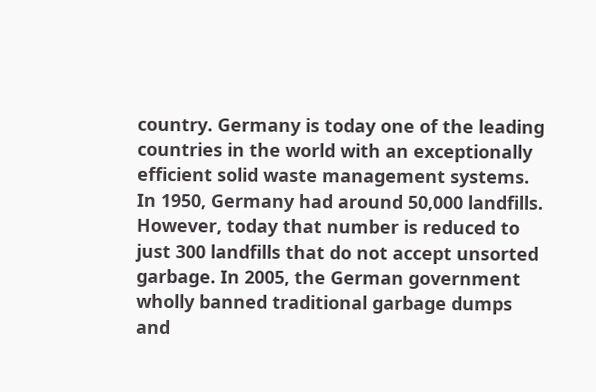country. Germany is today one of the leading countries in the world with an exceptionally efficient solid waste management systems. In 1950, Germany had around 50,000 landfills. However, today that number is reduced to just 300 landfills that do not accept unsorted garbage. In 2005, the German government wholly banned traditional garbage dumps and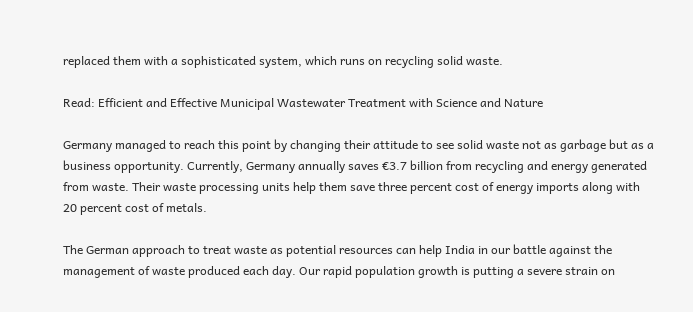replaced them with a sophisticated system, which runs on recycling solid waste.

Read: Efficient and Effective Municipal Wastewater Treatment with Science and Nature

Germany managed to reach this point by changing their attitude to see solid waste not as garbage but as a business opportunity. Currently, Germany annually saves €3.7 billion from recycling and energy generated from waste. Their waste processing units help them save three percent cost of energy imports along with 20 percent cost of metals.

The German approach to treat waste as potential resources can help India in our battle against the management of waste produced each day. Our rapid population growth is putting a severe strain on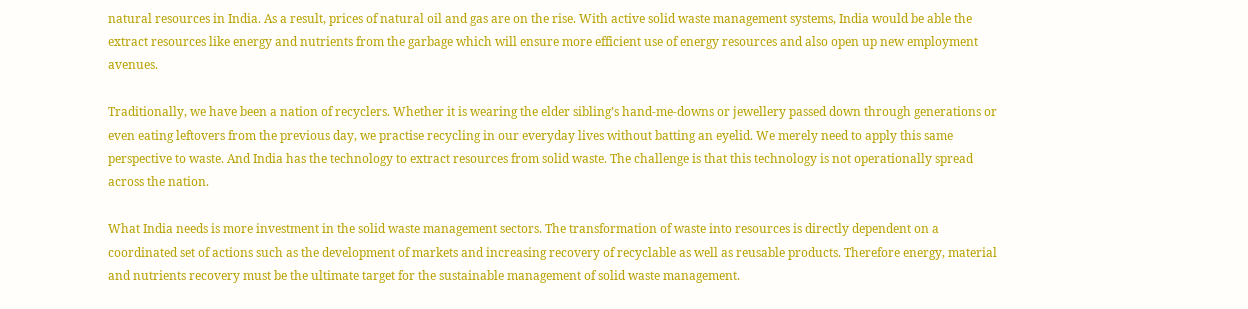natural resources in India. As a result, prices of natural oil and gas are on the rise. With active solid waste management systems, India would be able the extract resources like energy and nutrients from the garbage which will ensure more efficient use of energy resources and also open up new employment avenues.

Traditionally, we have been a nation of recyclers. Whether it is wearing the elder sibling’s hand-me-downs or jewellery passed down through generations or even eating leftovers from the previous day, we practise recycling in our everyday lives without batting an eyelid. We merely need to apply this same perspective to waste. And India has the technology to extract resources from solid waste. The challenge is that this technology is not operationally spread across the nation.

What India needs is more investment in the solid waste management sectors. The transformation of waste into resources is directly dependent on a coordinated set of actions such as the development of markets and increasing recovery of recyclable as well as reusable products. Therefore energy, material and nutrients recovery must be the ultimate target for the sustainable management of solid waste management.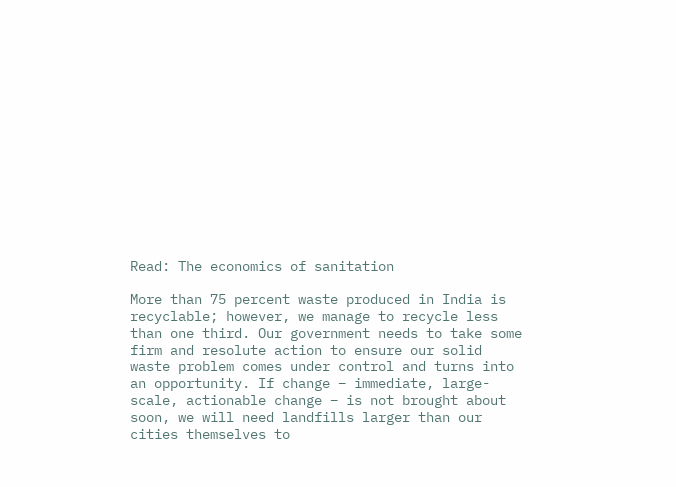Read: The economics of sanitation

More than 75 percent waste produced in India is recyclable; however, we manage to recycle less than one third. Our government needs to take some firm and resolute action to ensure our solid waste problem comes under control and turns into an opportunity. If change – immediate, large-scale, actionable change – is not brought about soon, we will need landfills larger than our cities themselves to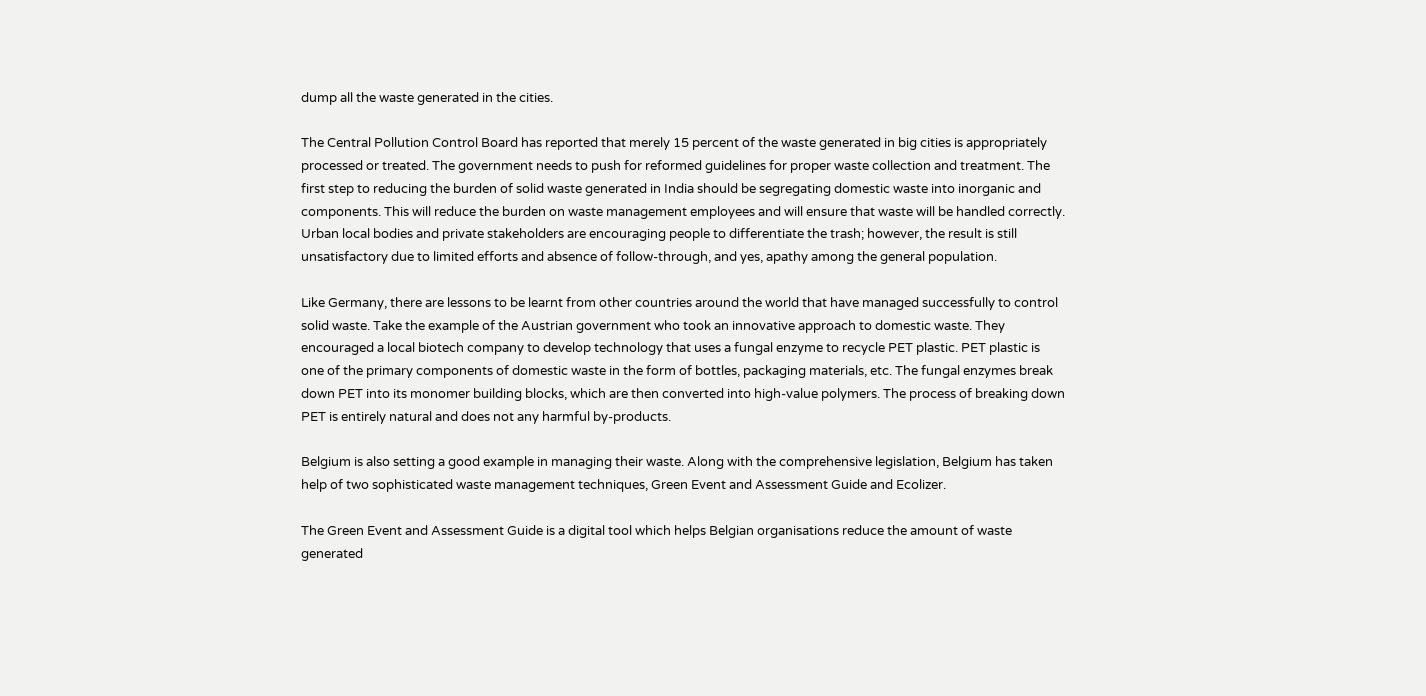dump all the waste generated in the cities.

The Central Pollution Control Board has reported that merely 15 percent of the waste generated in big cities is appropriately processed or treated. The government needs to push for reformed guidelines for proper waste collection and treatment. The first step to reducing the burden of solid waste generated in India should be segregating domestic waste into inorganic and components. This will reduce the burden on waste management employees and will ensure that waste will be handled correctly. Urban local bodies and private stakeholders are encouraging people to differentiate the trash; however, the result is still unsatisfactory due to limited efforts and absence of follow-through, and yes, apathy among the general population.

Like Germany, there are lessons to be learnt from other countries around the world that have managed successfully to control solid waste. Take the example of the Austrian government who took an innovative approach to domestic waste. They encouraged a local biotech company to develop technology that uses a fungal enzyme to recycle PET plastic. PET plastic is one of the primary components of domestic waste in the form of bottles, packaging materials, etc. The fungal enzymes break down PET into its monomer building blocks, which are then converted into high-value polymers. The process of breaking down PET is entirely natural and does not any harmful by-products.

Belgium is also setting a good example in managing their waste. Along with the comprehensive legislation, Belgium has taken help of two sophisticated waste management techniques, Green Event and Assessment Guide and Ecolizer.

The Green Event and Assessment Guide is a digital tool which helps Belgian organisations reduce the amount of waste generated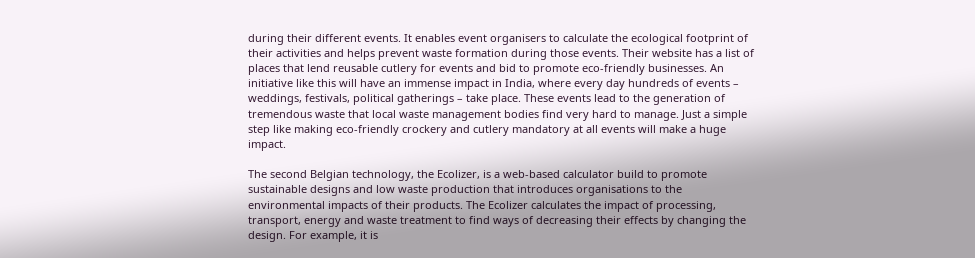during their different events. It enables event organisers to calculate the ecological footprint of their activities and helps prevent waste formation during those events. Their website has a list of places that lend reusable cutlery for events and bid to promote eco-friendly businesses. An initiative like this will have an immense impact in India, where every day hundreds of events – weddings, festivals, political gatherings – take place. These events lead to the generation of tremendous waste that local waste management bodies find very hard to manage. Just a simple step like making eco-friendly crockery and cutlery mandatory at all events will make a huge impact.

The second Belgian technology, the Ecolizer, is a web-based calculator build to promote sustainable designs and low waste production that introduces organisations to the environmental impacts of their products. The Ecolizer calculates the impact of processing, transport, energy and waste treatment to find ways of decreasing their effects by changing the design. For example, it is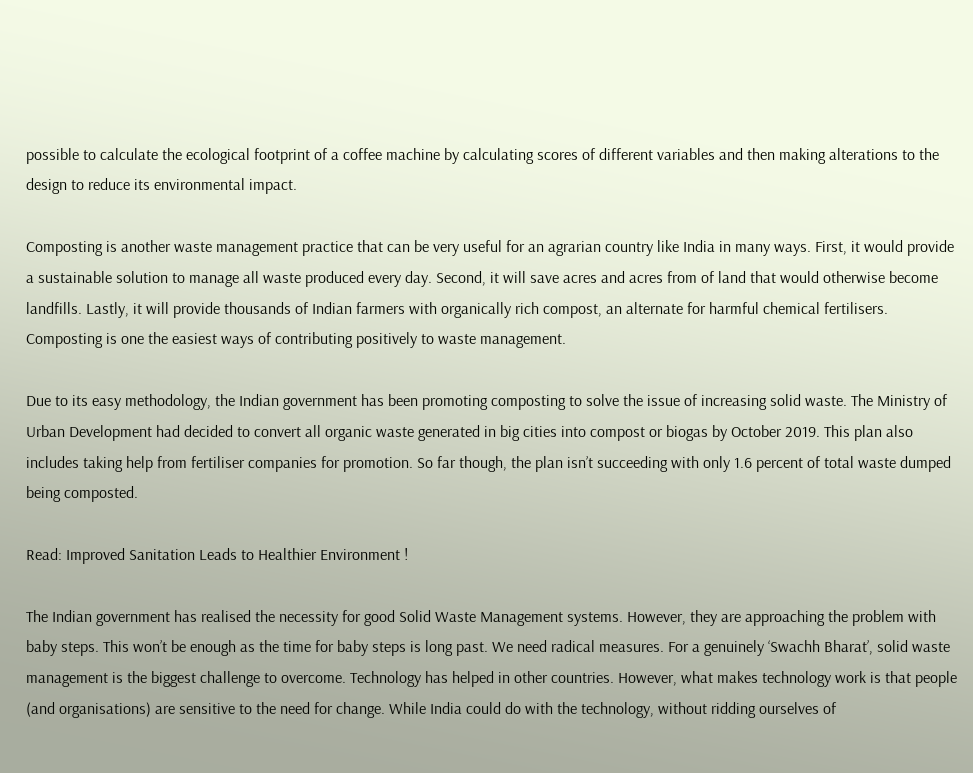possible to calculate the ecological footprint of a coffee machine by calculating scores of different variables and then making alterations to the design to reduce its environmental impact.

Composting is another waste management practice that can be very useful for an agrarian country like India in many ways. First, it would provide a sustainable solution to manage all waste produced every day. Second, it will save acres and acres from of land that would otherwise become landfills. Lastly, it will provide thousands of Indian farmers with organically rich compost, an alternate for harmful chemical fertilisers. Composting is one the easiest ways of contributing positively to waste management.

Due to its easy methodology, the Indian government has been promoting composting to solve the issue of increasing solid waste. The Ministry of Urban Development had decided to convert all organic waste generated in big cities into compost or biogas by October 2019. This plan also includes taking help from fertiliser companies for promotion. So far though, the plan isn’t succeeding with only 1.6 percent of total waste dumped being composted.

Read: Improved Sanitation Leads to Healthier Environment !

The Indian government has realised the necessity for good Solid Waste Management systems. However, they are approaching the problem with baby steps. This won’t be enough as the time for baby steps is long past. We need radical measures. For a genuinely ‘Swachh Bharat’, solid waste management is the biggest challenge to overcome. Technology has helped in other countries. However, what makes technology work is that people (and organisations) are sensitive to the need for change. While India could do with the technology, without ridding ourselves of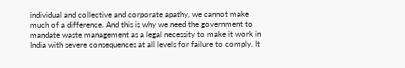individual and collective and corporate apathy, we cannot make much of a difference. And this is why we need the government to mandate waste management as a legal necessity to make it work in India with severe consequences at all levels for failure to comply. It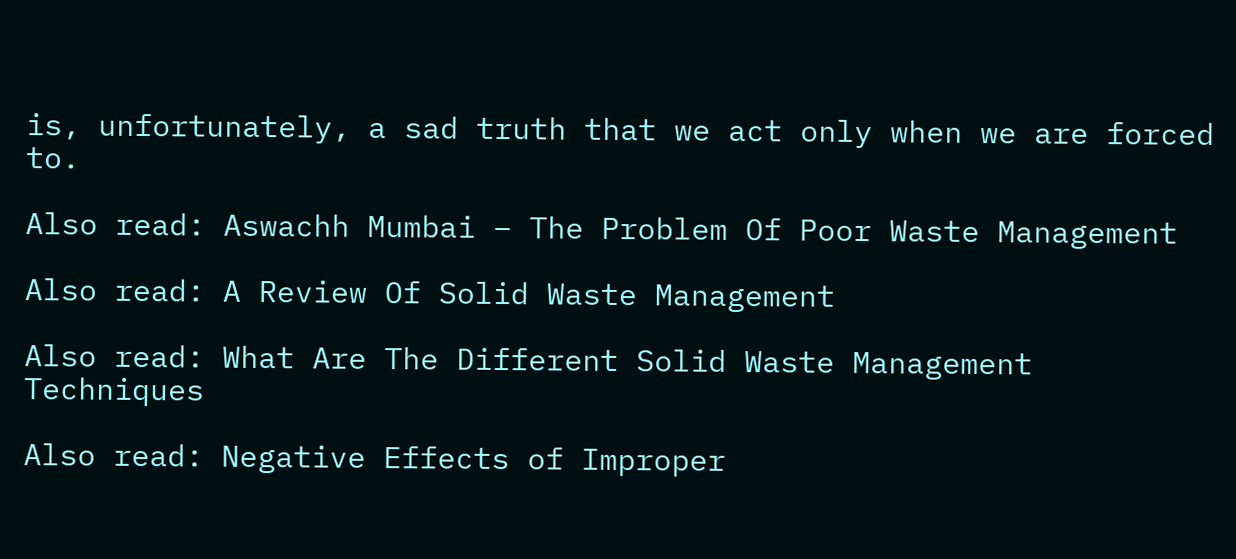is, unfortunately, a sad truth that we act only when we are forced to.

Also read: Aswachh Mumbai – The Problem Of Poor Waste Management

Also read: A Review Of Solid Waste Management

Also read: What Are The Different Solid Waste Management Techniques

Also read: Negative Effects of Improper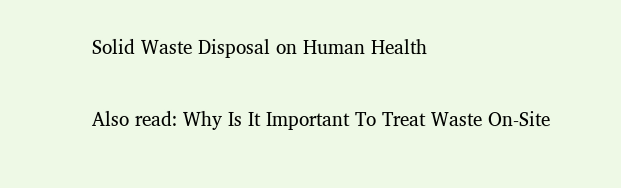Solid Waste Disposal on Human Health

Also read: Why Is It Important To Treat Waste On-Site